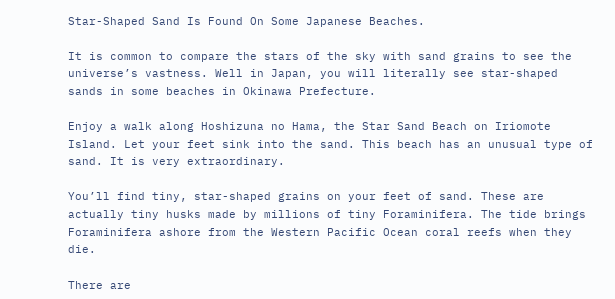Star-Shaped Sand Is Found On Some Japanese Beaches.

It is common to compare the stars of the sky with sand grains to see the universe’s vastness. Well in Japan, you will literally see star-shaped sands in some beaches in Okinawa Prefecture.

Enjoy a walk along Hoshizuna no Hama, the Star Sand Beach on Iriomote Island. Let your feet sink into the sand. This beach has an unusual type of sand. It is very extraordinary.

You’ll find tiny, star-shaped grains on your feet of sand. These are actually tiny husks made by millions of tiny Foraminifera. The tide brings Foraminifera ashore from the Western Pacific Ocean coral reefs when they die.

There are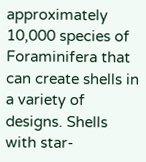approximately 10,000 species of Foraminifera that can create shells in a variety of designs. Shells with star-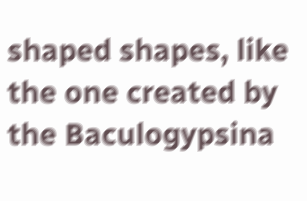shaped shapes, like the one created by the Baculogypsina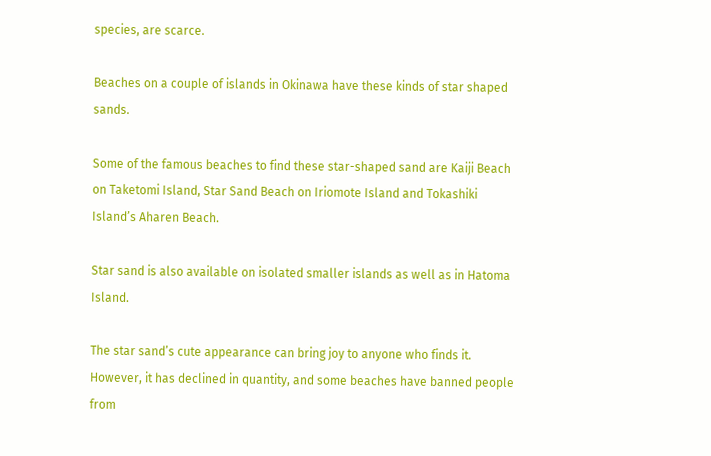species, are scarce.

Beaches on a couple of islands in Okinawa have these kinds of star shaped sands.

Some of the famous beaches to find these star-shaped sand are Kaiji Beach on Taketomi Island, Star Sand Beach on Iriomote Island and Tokashiki Island’s Aharen Beach.

Star sand is also available on isolated smaller islands as well as in Hatoma Island.

The star sand’s cute appearance can bring joy to anyone who finds it. However, it has declined in quantity, and some beaches have banned people from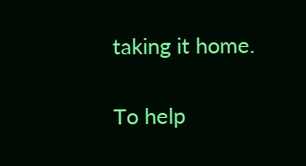taking it home.

To help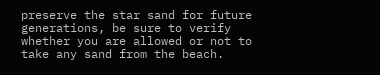preserve the star sand for future generations, be sure to verify whether you are allowed or not to take any sand from the beach.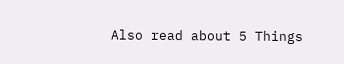Also read about 5 Things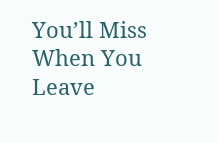You’ll Miss When You Leave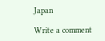Japan

Write a comment